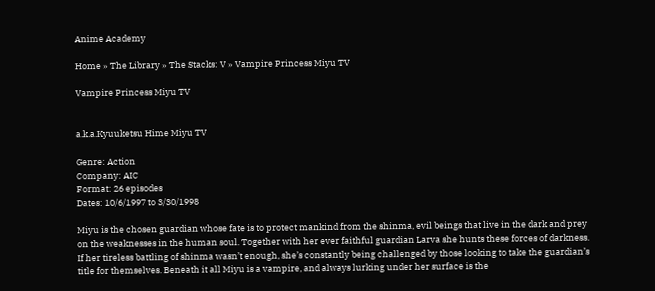Anime Academy

Home » The Library » The Stacks: V » Vampire Princess Miyu TV

Vampire Princess Miyu TV


a.k.a.Kyuuketsu Hime Miyu TV

Genre: Action
Company: AIC
Format: 26 episodes
Dates: 10/6/1997 to 3/30/1998

Miyu is the chosen guardian whose fate is to protect mankind from the shinma, evil beings that live in the dark and prey on the weaknesses in the human soul. Together with her ever faithful guardian Larva she hunts these forces of darkness. If her tireless battling of shinma wasn’t enough, she’s constantly being challenged by those looking to take the guardian’s title for themselves. Beneath it all Miyu is a vampire, and always lurking under her surface is the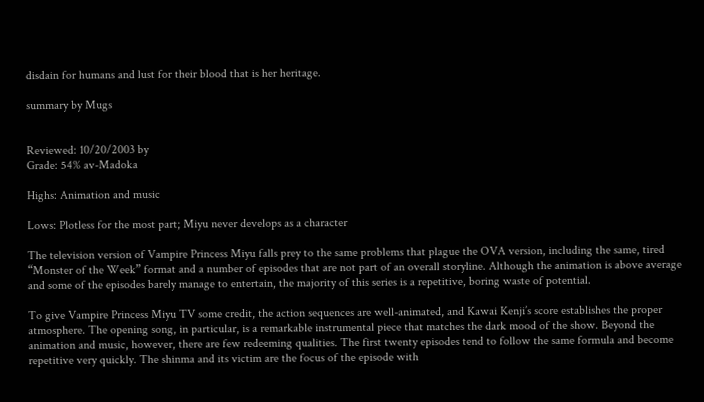disdain for humans and lust for their blood that is her heritage.

summary by Mugs


Reviewed: 10/20/2003 by
Grade: 54% av-Madoka

Highs: Animation and music

Lows: Plotless for the most part; Miyu never develops as a character

The television version of Vampire Princess Miyu falls prey to the same problems that plague the OVA version, including the same, tired “Monster of the Week” format and a number of episodes that are not part of an overall storyline. Although the animation is above average and some of the episodes barely manage to entertain, the majority of this series is a repetitive, boring waste of potential.

To give Vampire Princess Miyu TV some credit, the action sequences are well-animated, and Kawai Kenji’s score establishes the proper atmosphere. The opening song, in particular, is a remarkable instrumental piece that matches the dark mood of the show. Beyond the animation and music, however, there are few redeeming qualities. The first twenty episodes tend to follow the same formula and become repetitive very quickly. The shinma and its victim are the focus of the episode with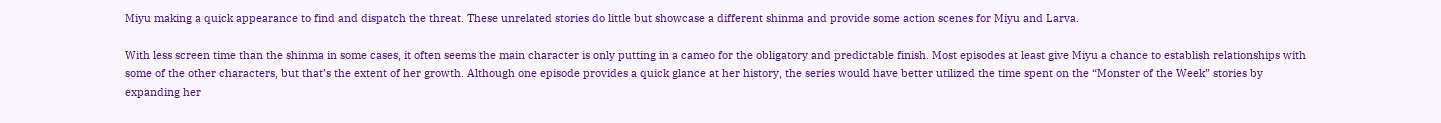Miyu making a quick appearance to find and dispatch the threat. These unrelated stories do little but showcase a different shinma and provide some action scenes for Miyu and Larva.

With less screen time than the shinma in some cases, it often seems the main character is only putting in a cameo for the obligatory and predictable finish. Most episodes at least give Miyu a chance to establish relationships with some of the other characters, but that’s the extent of her growth. Although one episode provides a quick glance at her history, the series would have better utilized the time spent on the “Monster of the Week” stories by expanding her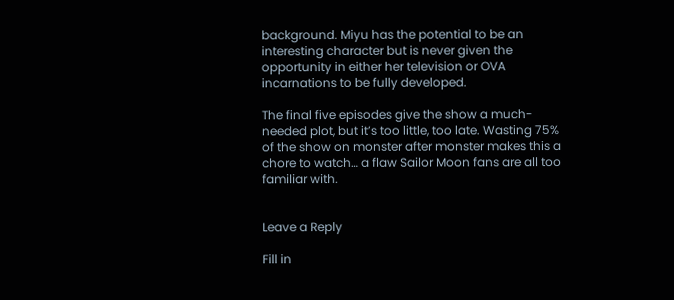background. Miyu has the potential to be an interesting character but is never given the opportunity in either her television or OVA incarnations to be fully developed.

The final five episodes give the show a much-needed plot, but it’s too little, too late. Wasting 75% of the show on monster after monster makes this a chore to watch… a flaw Sailor Moon fans are all too familiar with.


Leave a Reply

Fill in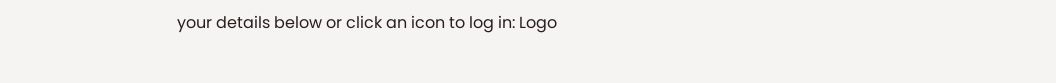your details below or click an icon to log in: Logo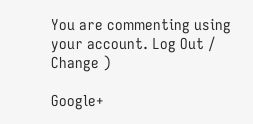You are commenting using your account. Log Out /  Change )

Google+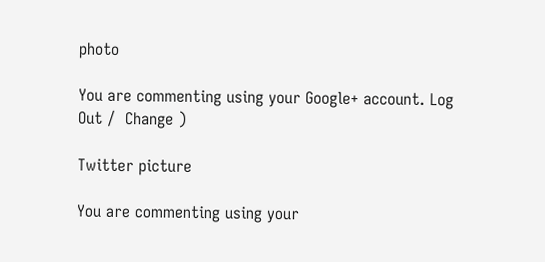photo

You are commenting using your Google+ account. Log Out /  Change )

Twitter picture

You are commenting using your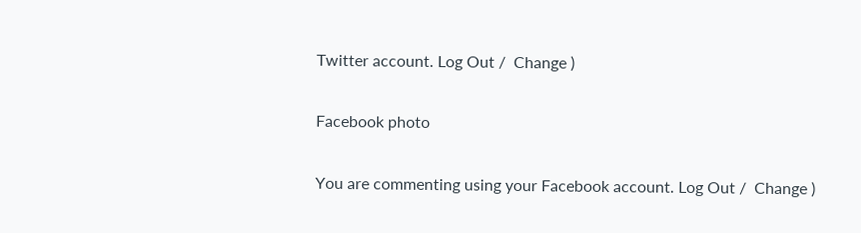Twitter account. Log Out /  Change )

Facebook photo

You are commenting using your Facebook account. Log Out /  Change )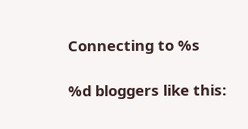Connecting to %s

%d bloggers like this: